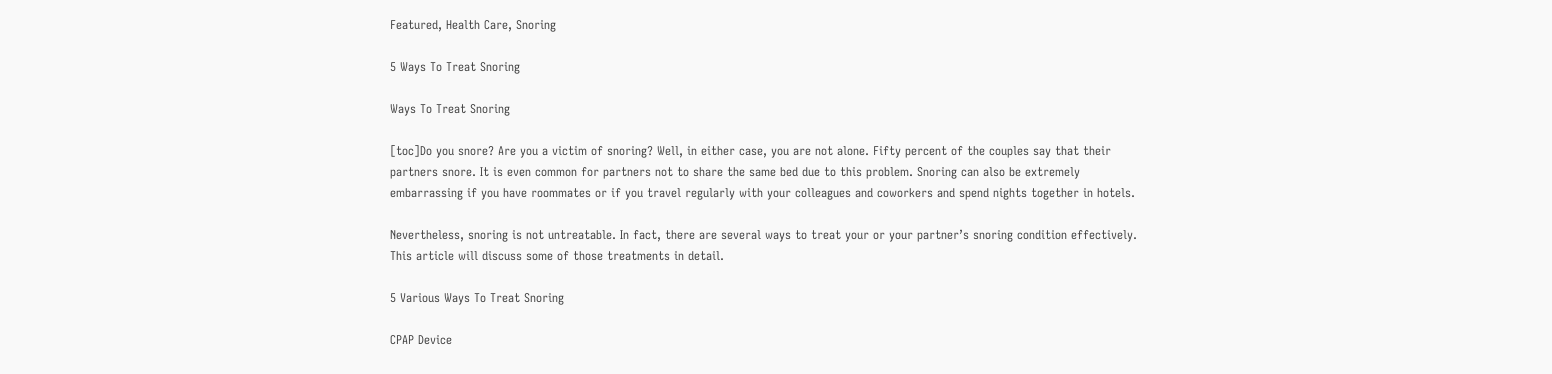Featured, Health Care, Snoring

5 Ways To Treat Snoring

Ways To Treat Snoring

[toc]Do you snore? Are you a victim of snoring? Well, in either case, you are not alone. Fifty percent of the couples say that their partners snore. It is even common for partners not to share the same bed due to this problem. Snoring can also be extremely embarrassing if you have roommates or if you travel regularly with your colleagues and coworkers and spend nights together in hotels.

Nevertheless, snoring is not untreatable. In fact, there are several ways to treat your or your partner’s snoring condition effectively. This article will discuss some of those treatments in detail.

5 Various Ways To Treat Snoring

CPAP Device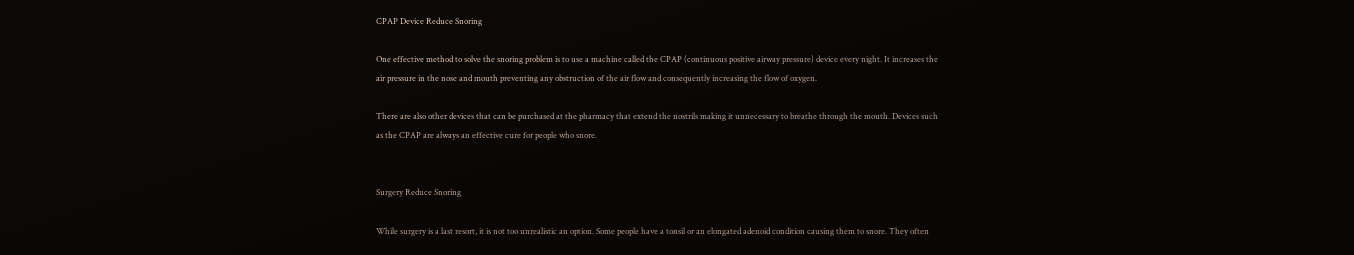CPAP Device Reduce Snoring

One effective method to solve the snoring problem is to use a machine called the CPAP (continuous positive airway pressure) device every night. It increases the air pressure in the nose and mouth preventing any obstruction of the air flow and consequently increasing the flow of oxygen.

There are also other devices that can be purchased at the pharmacy that extend the nostrils making it unnecessary to breathe through the mouth. Devices such as the CPAP are always an effective cure for people who snore.


Surgery Reduce Snoring

While surgery is a last resort, it is not too unrealistic an option. Some people have a tonsil or an elongated adenoid condition causing them to snore. They often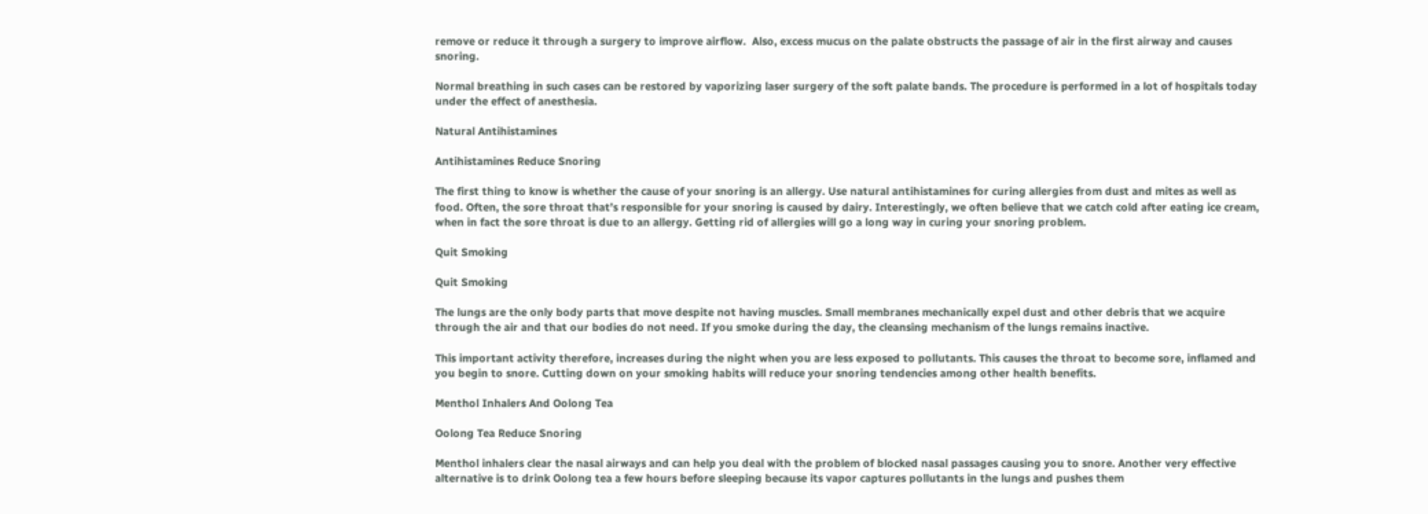remove or reduce it through a surgery to improve airflow.  Also, excess mucus on the palate obstructs the passage of air in the first airway and causes snoring.

Normal breathing in such cases can be restored by vaporizing laser surgery of the soft palate bands. The procedure is performed in a lot of hospitals today under the effect of anesthesia.

Natural Antihistamines

Antihistamines Reduce Snoring

The first thing to know is whether the cause of your snoring is an allergy. Use natural antihistamines for curing allergies from dust and mites as well as food. Often, the sore throat that’s responsible for your snoring is caused by dairy. Interestingly, we often believe that we catch cold after eating ice cream, when in fact the sore throat is due to an allergy. Getting rid of allergies will go a long way in curing your snoring problem.

Quit Smoking

Quit Smoking

The lungs are the only body parts that move despite not having muscles. Small membranes mechanically expel dust and other debris that we acquire through the air and that our bodies do not need. If you smoke during the day, the cleansing mechanism of the lungs remains inactive.

This important activity therefore, increases during the night when you are less exposed to pollutants. This causes the throat to become sore, inflamed and you begin to snore. Cutting down on your smoking habits will reduce your snoring tendencies among other health benefits.

Menthol Inhalers And Oolong Tea

Oolong Tea Reduce Snoring

Menthol inhalers clear the nasal airways and can help you deal with the problem of blocked nasal passages causing you to snore. Another very effective alternative is to drink Oolong tea a few hours before sleeping because its vapor captures pollutants in the lungs and pushes them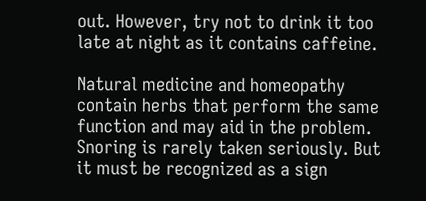out. However, try not to drink it too late at night as it contains caffeine.

Natural medicine and homeopathy contain herbs that perform the same function and may aid in the problem.
Snoring is rarely taken seriously. But it must be recognized as a sign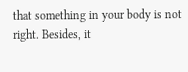that something in your body is not right. Besides, it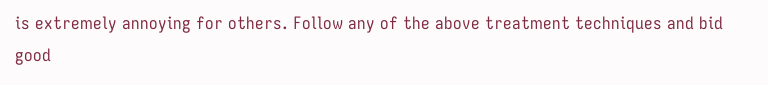is extremely annoying for others. Follow any of the above treatment techniques and bid good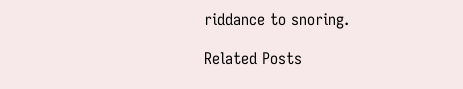riddance to snoring.

Related Posts